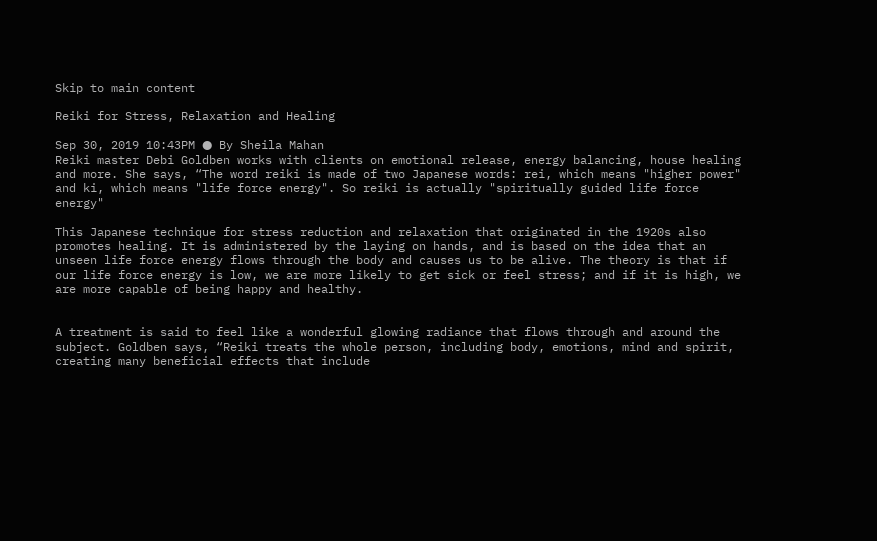Skip to main content

Reiki for Stress, Relaxation and Healing

Sep 30, 2019 10:43PM ● By Sheila Mahan
Reiki master Debi Goldben works with clients on emotional release, energy balancing, house healing and more. She says, “The word reiki is made of two Japanese words: rei, which means "higher power" and ki, which means "life force energy". So reiki is actually "spiritually guided life force energy"

This Japanese technique for stress reduction and relaxation that originated in the 1920s also promotes healing. It is administered by the laying on hands, and is based on the idea that an unseen life force energy flows through the body and causes us to be alive. The theory is that if our life force energy is low, we are more likely to get sick or feel stress; and if it is high, we are more capable of being happy and healthy.


A treatment is said to feel like a wonderful glowing radiance that flows through and around the subject. Goldben says, “Reiki treats the whole person, including body, emotions, mind and spirit, creating many beneficial effects that include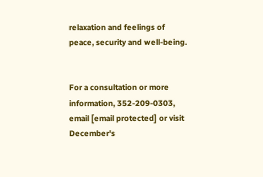relaxation and feelings of peace, security and well-being.


For a consultation or more information, 352-209-0303, email [email protected] or visit
December's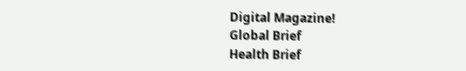Digital Magazine!
Global Brief
Health Brief